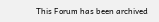This Forum has been archived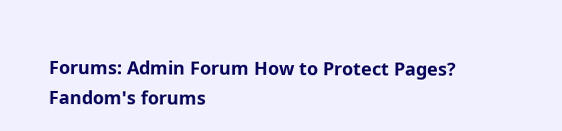Forums: Admin Forum How to Protect Pages?
Fandom's forums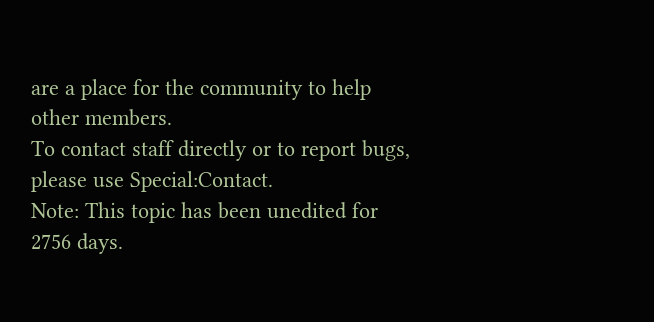are a place for the community to help other members.
To contact staff directly or to report bugs, please use Special:Contact.
Note: This topic has been unedited for 2756 days.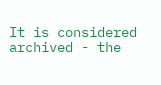It is considered archived - the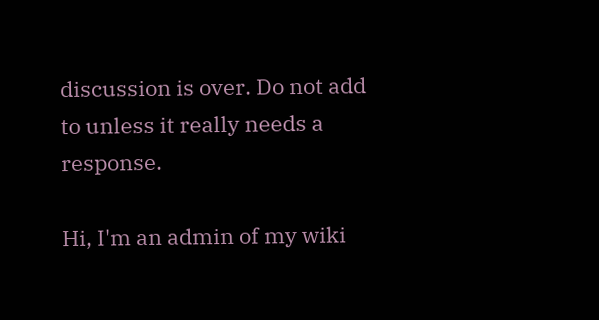discussion is over. Do not add to unless it really needs a response.

Hi, I'm an admin of my wiki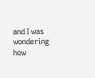and I was wondering how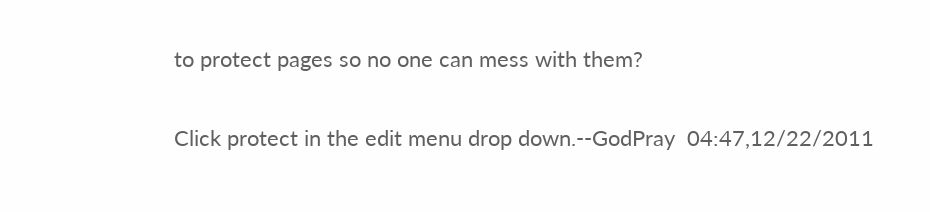to protect pages so no one can mess with them?


Click protect in the edit menu drop down.--GodPray  04:47,12/22/2011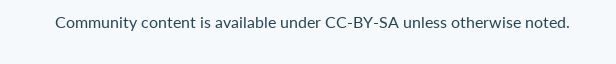Community content is available under CC-BY-SA unless otherwise noted.